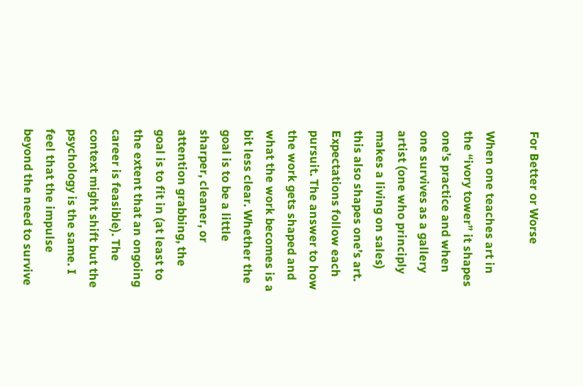For Better or Worse

When one teaches art in the “ivory tower” it shapes one’s practice and when one survives as a gallery artist (one who principly makes a living on sales) this also shapes one’s art. Expectations follow each pursuit. The answer to how the work gets shaped and what the work becomes is a bit less clear. Whether the goal is to be a little sharper, cleaner, or attention grabbing, the goal is to fit in (at least to the extent that an ongoing career is feasible). The context might shift but the psychology is the same. I feel that the impulse beyond the need to survive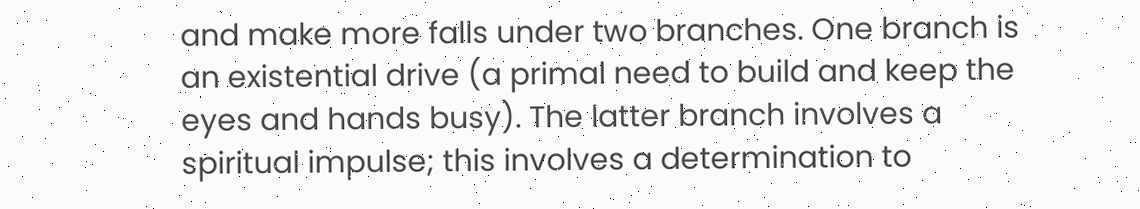and make more falls under two branches. One branch is an existential drive (a primal need to build and keep the eyes and hands busy). The latter branch involves a spiritual impulse; this involves a determination to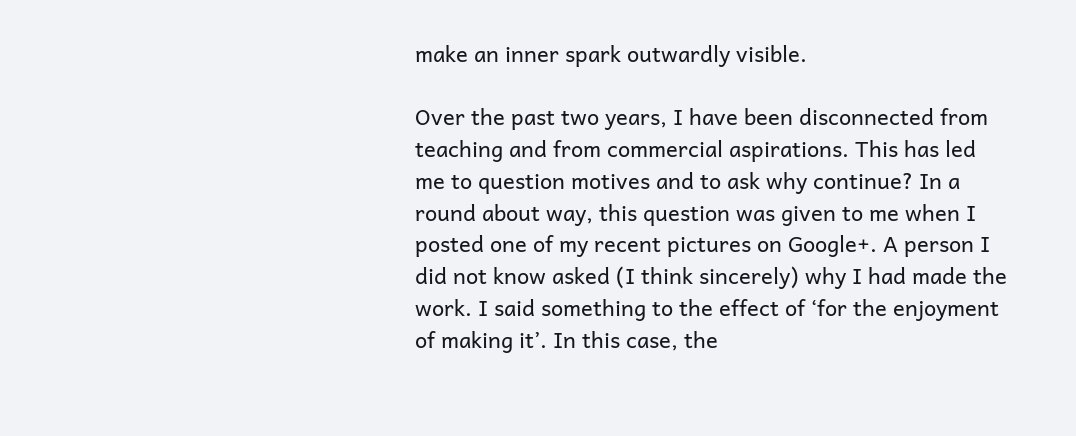make an inner spark outwardly visible.

Over the past two years, I have been disconnected from teaching and from commercial aspirations. This has led me to question motives and to ask why continue? In a round about way, this question was given to me when I posted one of my recent pictures on Google+. A person I did not know asked (I think sincerely) why I had made the work. I said something to the effect of ‘for the enjoyment of making it’. In this case, the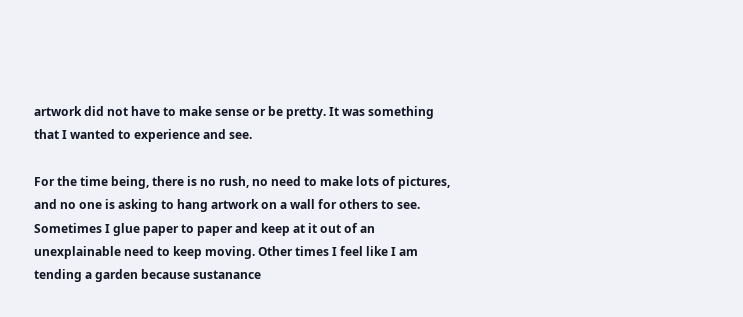artwork did not have to make sense or be pretty. It was something that I wanted to experience and see.

For the time being, there is no rush, no need to make lots of pictures, and no one is asking to hang artwork on a wall for others to see. Sometimes I glue paper to paper and keep at it out of an unexplainable need to keep moving. Other times I feel like I am tending a garden because sustanance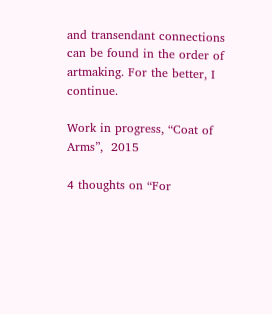and transendant connections can be found in the order of artmaking. For the better, I continue.

Work in progress, “Coat of Arms”,  2015

4 thoughts on “For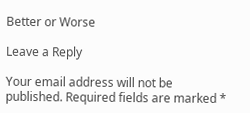Better or Worse

Leave a Reply

Your email address will not be published. Required fields are marked *